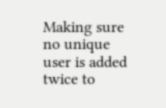Making sure no unique user is added twice to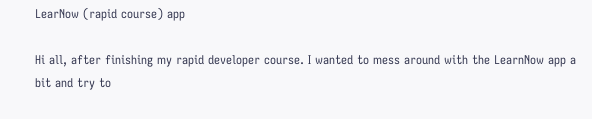LearNow (rapid course) app

Hi all, after finishing my rapid developer course. I wanted to mess around with the LearnNow app a bit and try to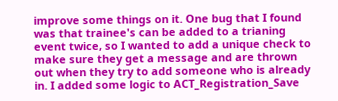improve some things on it. One bug that I found was that trainee's can be added to a trianing event twice, so I wanted to add a unique check to make sure they get a message and are thrown out when they try to add someone who is already in. I added some logic to ACT_Registration_Save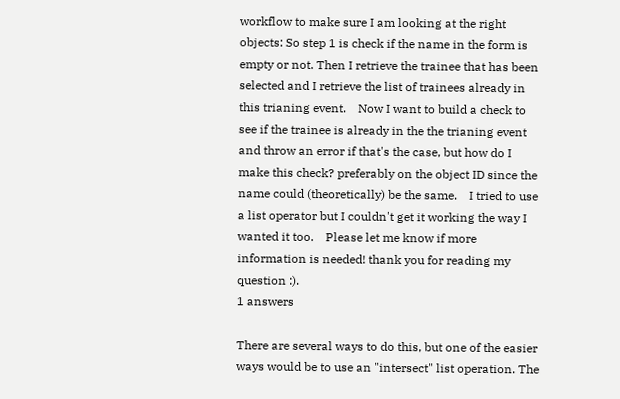workflow to make sure I am looking at the right objects: So step 1 is check if the name in the form is empty or not. Then I retrieve the trainee that has been selected and I retrieve the list of trainees already in this trianing event.    Now I want to build a check to see if the trainee is already in the the trianing event and throw an error if that's the case, but how do I make this check? preferably on the object ID since the name could (theoretically) be the same.    I tried to use a list operator but I couldn't get it working the way I wanted it too.    Please let me know if more information is needed! thank you for reading my question :).
1 answers

There are several ways to do this, but one of the easier ways would be to use an "intersect" list operation. The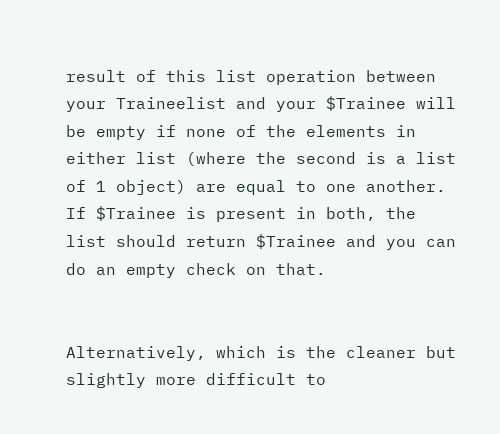result of this list operation between your Traineelist and your $Trainee will be empty if none of the elements in either list (where the second is a list of 1 object) are equal to one another. If $Trainee is present in both, the list should return $Trainee and you can do an empty check on that.


Alternatively, which is the cleaner but slightly more difficult to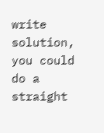write solution, you could do a straight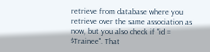retrieve from database where you retrieve over the same association as now, but you also check if "id = $Trainee". That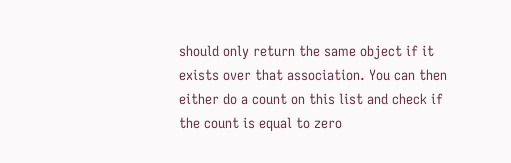should only return the same object if it exists over that association. You can then either do a count on this list and check if the count is equal to zero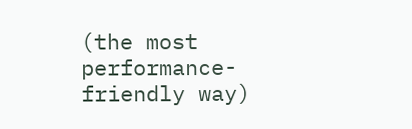(the most performance-friendly way)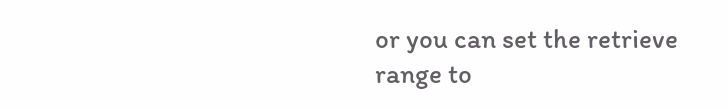or you can set the retrieve range to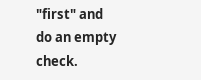"first" and do an empty check.